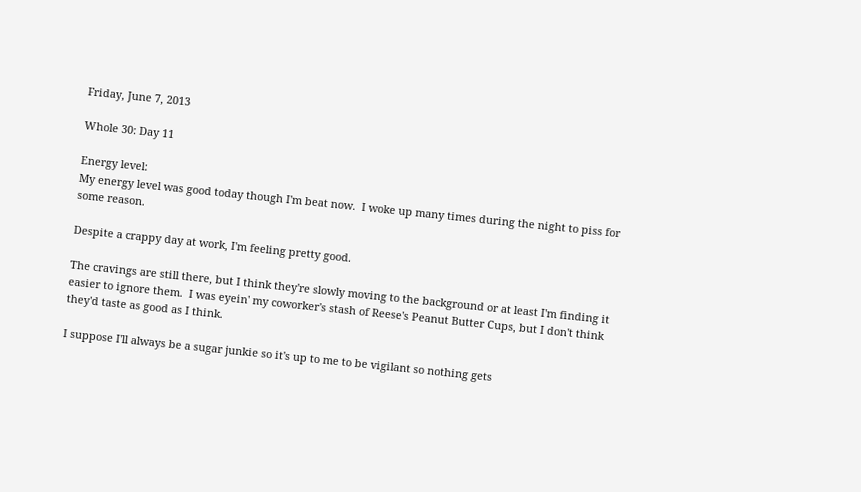Friday, June 7, 2013

Whole 30: Day 11

Energy level:
My energy level was good today though I'm beat now.  I woke up many times during the night to piss for some reason.

Despite a crappy day at work, I'm feeling pretty good.

The cravings are still there, but I think they're slowly moving to the background or at least I'm finding it easier to ignore them.  I was eyein' my coworker's stash of Reese's Peanut Butter Cups, but I don't think they'd taste as good as I think.

I suppose I'll always be a sugar junkie so it's up to me to be vigilant so nothing gets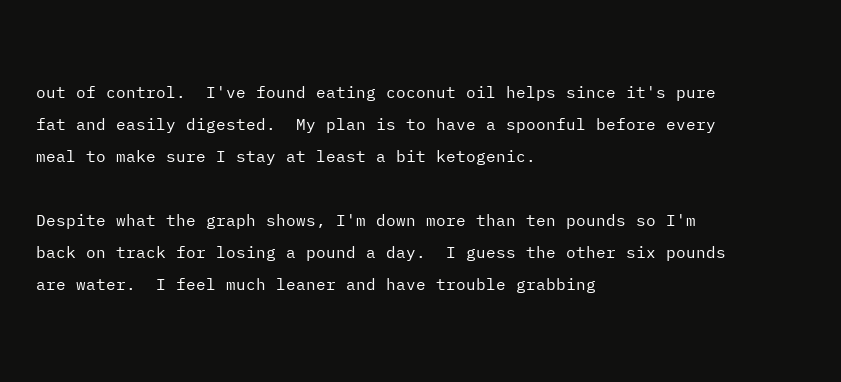out of control.  I've found eating coconut oil helps since it's pure fat and easily digested.  My plan is to have a spoonful before every meal to make sure I stay at least a bit ketogenic.

Despite what the graph shows, I'm down more than ten pounds so I'm back on track for losing a pound a day.  I guess the other six pounds are water.  I feel much leaner and have trouble grabbing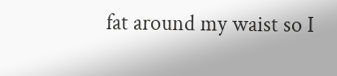fat around my waist so I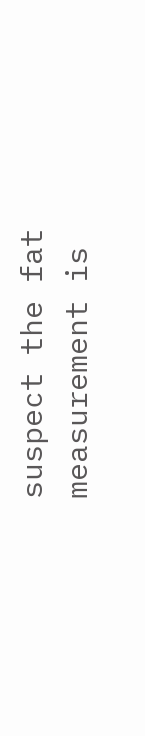suspect the fat measurement is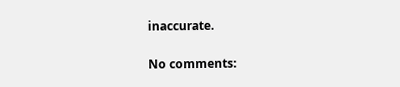inaccurate.

No comments: